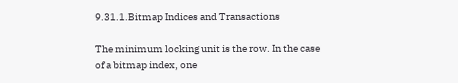9.31.1.Bitmap Indices and Transactions

The minimum locking unit is the row. In the case of a bitmap index, one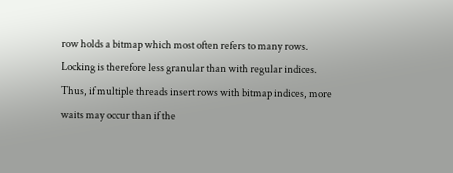row holds a bitmap which most often refers to many rows. Locking is therefore less granular than with regular indices. Thus, if multiple threads insert rows with bitmap indices, more waits may occur than if the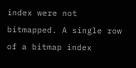index were not bitmapped. A single row of a bitmap index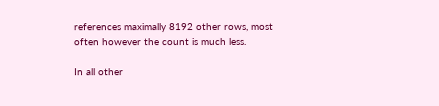references maximally 8192 other rows, most often however the count is much less.

In all other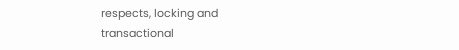respects, locking and transactional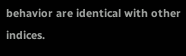behavior are identical with other indices.